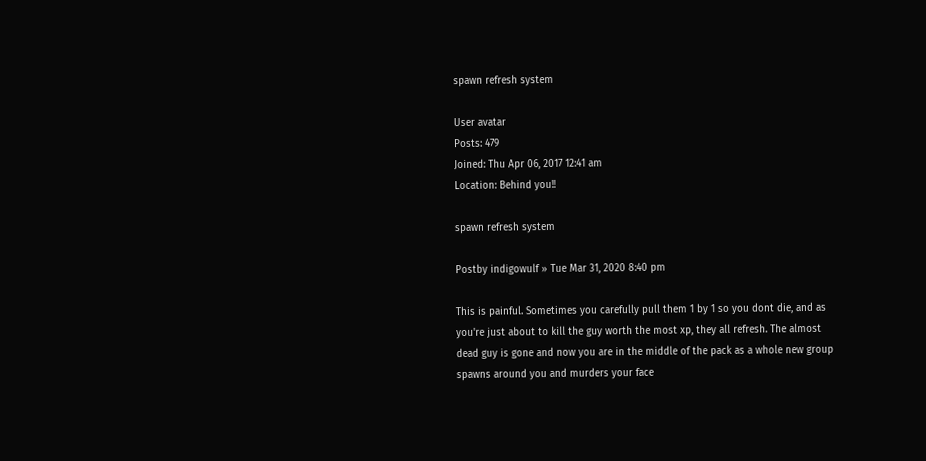spawn refresh system

User avatar
Posts: 479
Joined: Thu Apr 06, 2017 12:41 am
Location: Behind you!!

spawn refresh system

Postby indigowulf » Tue Mar 31, 2020 8:40 pm

This is painful. Sometimes you carefully pull them 1 by 1 so you dont die, and as you're just about to kill the guy worth the most xp, they all refresh. The almost dead guy is gone and now you are in the middle of the pack as a whole new group spawns around you and murders your face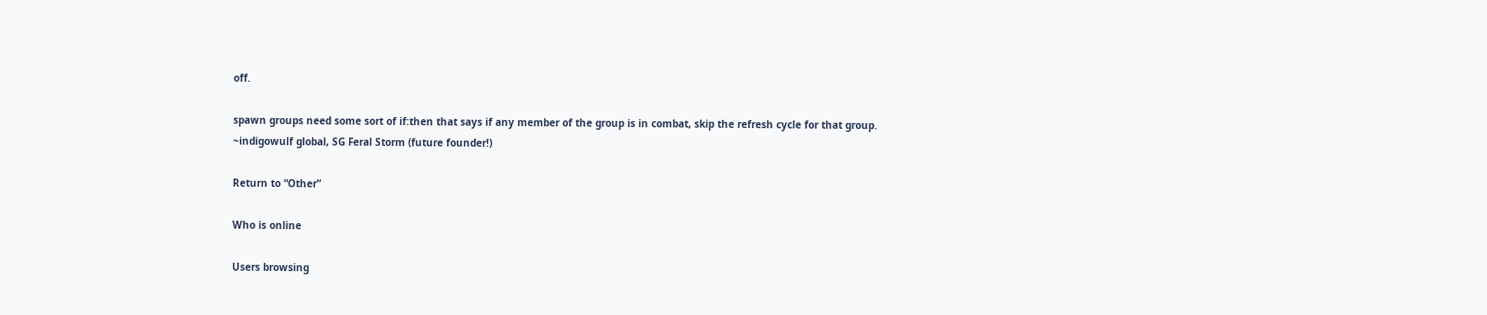off.

spawn groups need some sort of if:then that says if any member of the group is in combat, skip the refresh cycle for that group.
~indigowulf global, SG Feral Storm (future founder!)

Return to “Other”

Who is online

Users browsing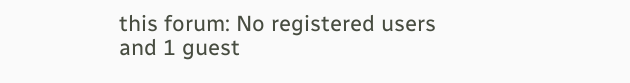this forum: No registered users and 1 guest